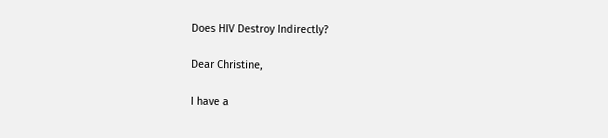Does HIV Destroy Indirectly?

Dear Christine,

I have a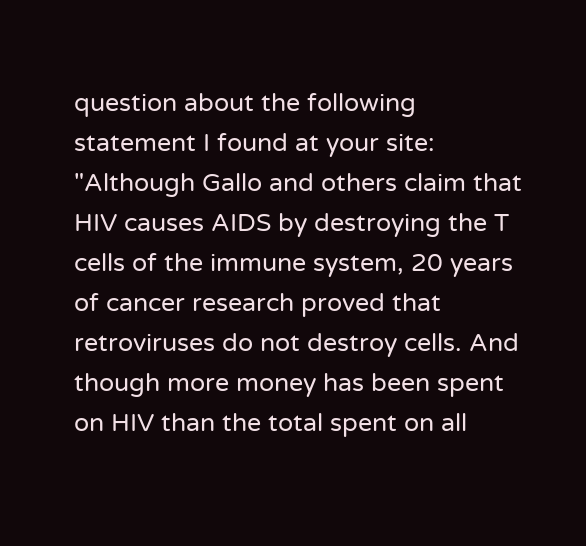question about the following statement I found at your site: "Although Gallo and others claim that HIV causes AIDS by destroying the T cells of the immune system, 20 years of cancer research proved that retroviruses do not destroy cells. And though more money has been spent on HIV than the total spent on all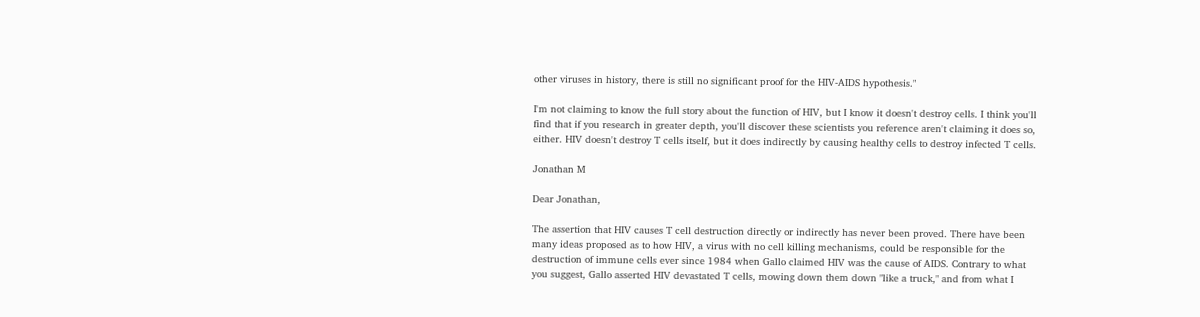other viruses in history, there is still no significant proof for the HIV-AIDS hypothesis."

I'm not claiming to know the full story about the function of HIV, but I know it doesn't destroy cells. I think you'll find that if you research in greater depth, you'll discover these scientists you reference aren't claiming it does so, either. HIV doesn't destroy T cells itself, but it does indirectly by causing healthy cells to destroy infected T cells.

Jonathan M

Dear Jonathan,

The assertion that HIV causes T cell destruction directly or indirectly has never been proved. There have been many ideas proposed as to how HIV, a virus with no cell killing mechanisms, could be responsible for the destruction of immune cells ever since 1984 when Gallo claimed HIV was the cause of AIDS. Contrary to what you suggest, Gallo asserted HIV devastated T cells, mowing down them down "like a truck," and from what I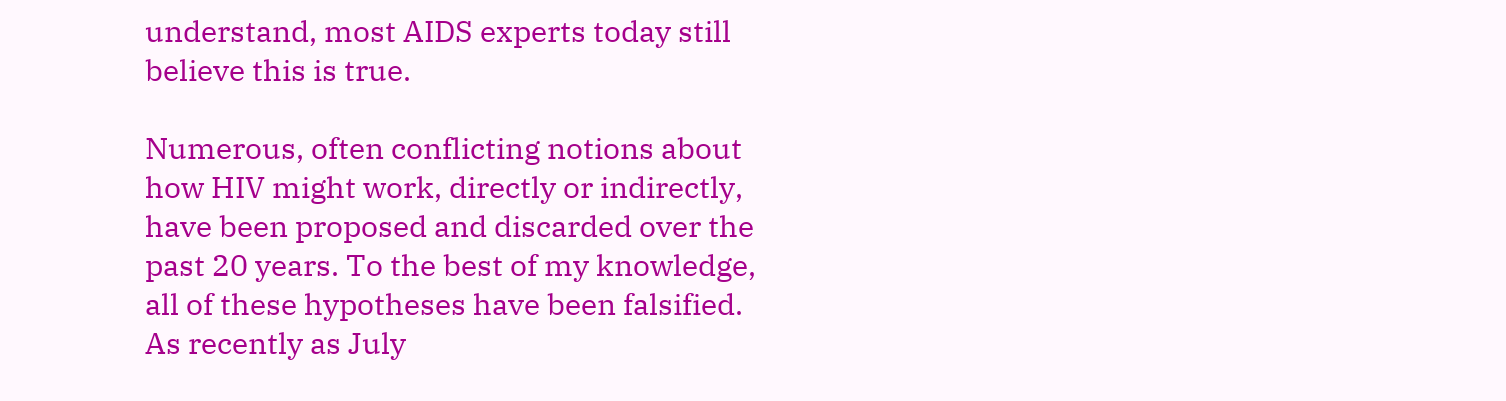understand, most AIDS experts today still believe this is true.

Numerous, often conflicting notions about how HIV might work, directly or indirectly, have been proposed and discarded over the past 20 years. To the best of my knowledge, all of these hypotheses have been falsified. As recently as July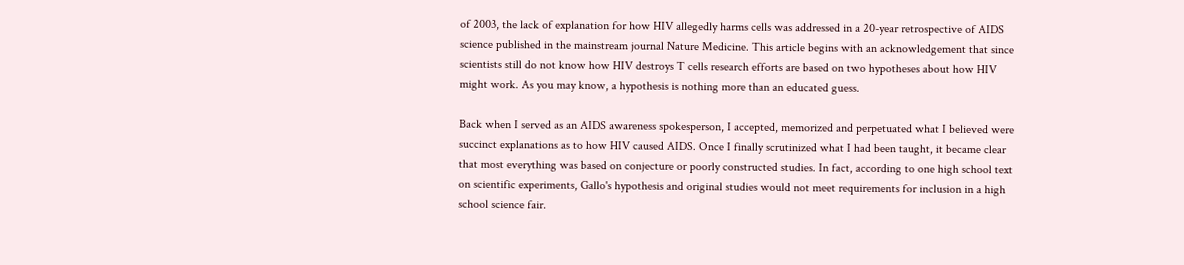of 2003, the lack of explanation for how HIV allegedly harms cells was addressed in a 20-year retrospective of AIDS science published in the mainstream journal Nature Medicine. This article begins with an acknowledgement that since scientists still do not know how HIV destroys T cells research efforts are based on two hypotheses about how HIV might work. As you may know, a hypothesis is nothing more than an educated guess.

Back when I served as an AIDS awareness spokesperson, I accepted, memorized and perpetuated what I believed were succinct explanations as to how HIV caused AIDS. Once I finally scrutinized what I had been taught, it became clear that most everything was based on conjecture or poorly constructed studies. In fact, according to one high school text on scientific experiments, Gallo's hypothesis and original studies would not meet requirements for inclusion in a high school science fair.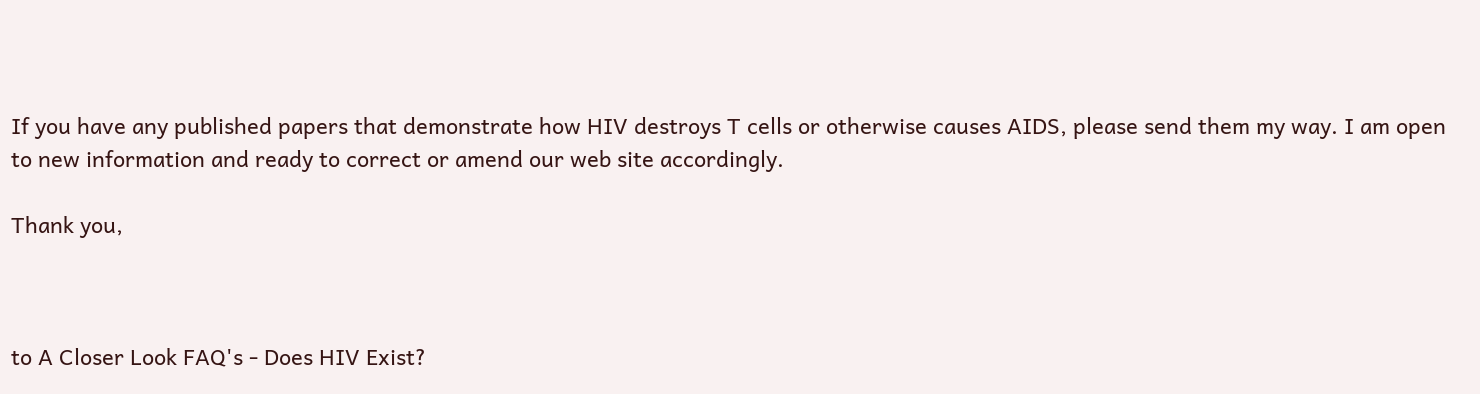If you have any published papers that demonstrate how HIV destroys T cells or otherwise causes AIDS, please send them my way. I am open to new information and ready to correct or amend our web site accordingly.

Thank you,



to A Closer Look FAQ's - Does HIV Exist?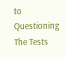to Questioning The Tests